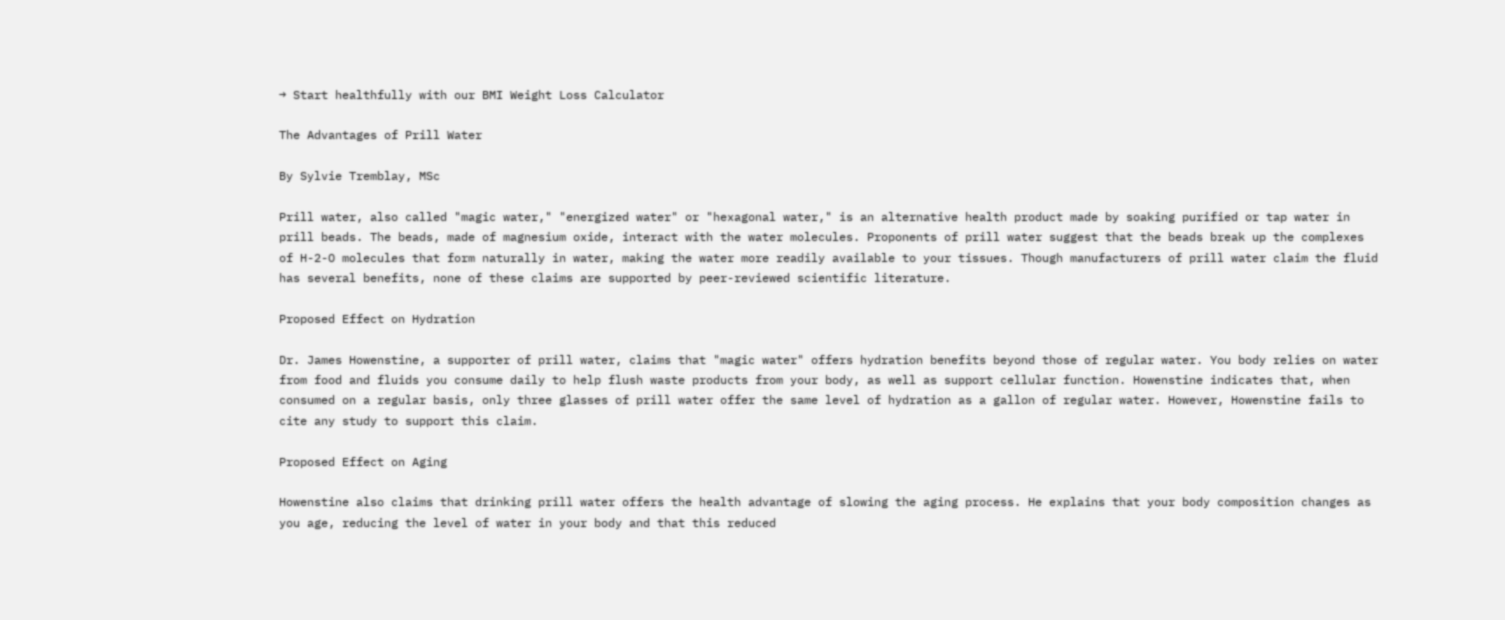→ Start healthfully with our BMI Weight Loss Calculator

The Advantages of Prill Water

By Sylvie Tremblay, MSc

Prill water, also called "magic water," "energized water" or "hexagonal water," is an alternative health product made by soaking purified or tap water in prill beads. The beads, made of magnesium oxide, interact with the water molecules. Proponents of prill water suggest that the beads break up the complexes of H-2-O molecules that form naturally in water, making the water more readily available to your tissues. Though manufacturers of prill water claim the fluid has several benefits, none of these claims are supported by peer-reviewed scientific literature.

Proposed Effect on Hydration

Dr. James Howenstine, a supporter of prill water, claims that "magic water" offers hydration benefits beyond those of regular water. You body relies on water from food and fluids you consume daily to help flush waste products from your body, as well as support cellular function. Howenstine indicates that, when consumed on a regular basis, only three glasses of prill water offer the same level of hydration as a gallon of regular water. However, Howenstine fails to cite any study to support this claim.

Proposed Effect on Aging

Howenstine also claims that drinking prill water offers the health advantage of slowing the aging process. He explains that your body composition changes as you age, reducing the level of water in your body and that this reduced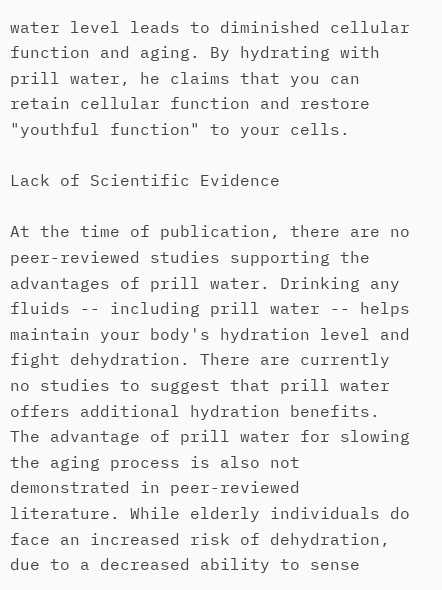water level leads to diminished cellular function and aging. By hydrating with prill water, he claims that you can retain cellular function and restore "youthful function" to your cells.

Lack of Scientific Evidence

At the time of publication, there are no peer-reviewed studies supporting the advantages of prill water. Drinking any fluids -- including prill water -- helps maintain your body's hydration level and fight dehydration. There are currently no studies to suggest that prill water offers additional hydration benefits. The advantage of prill water for slowing the aging process is also not demonstrated in peer-reviewed literature. While elderly individuals do face an increased risk of dehydration, due to a decreased ability to sense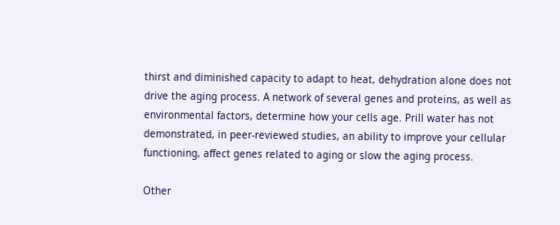thirst and diminished capacity to adapt to heat, dehydration alone does not drive the aging process. A network of several genes and proteins, as well as environmental factors, determine how your cells age. Prill water has not demonstrated, in peer-reviewed studies, an ability to improve your cellular functioning, affect genes related to aging or slow the aging process.

Other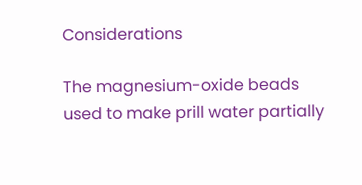Considerations

The magnesium-oxide beads used to make prill water partially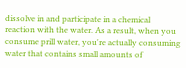dissolve in and participate in a chemical reaction with the water. As a result, when you consume prill water, you're actually consuming water that contains small amounts of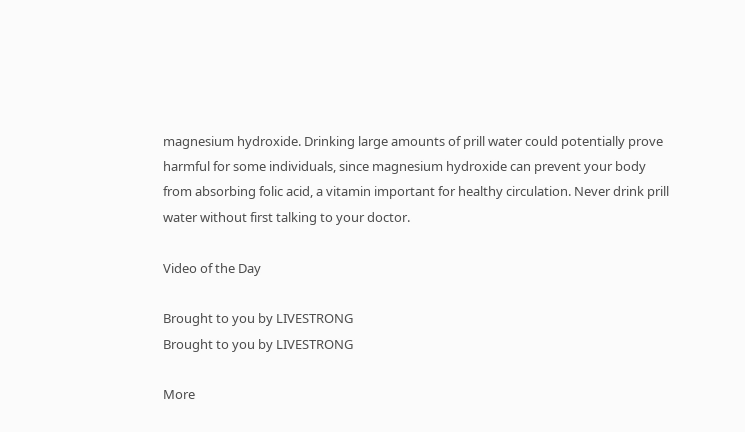magnesium hydroxide. Drinking large amounts of prill water could potentially prove harmful for some individuals, since magnesium hydroxide can prevent your body from absorbing folic acid, a vitamin important for healthy circulation. Never drink prill water without first talking to your doctor.

Video of the Day

Brought to you by LIVESTRONG
Brought to you by LIVESTRONG

More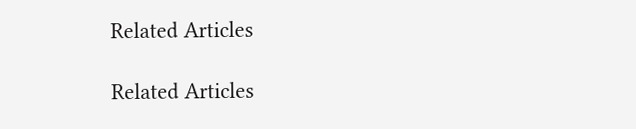Related Articles

Related Articles